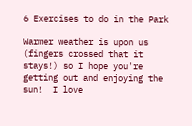6 Exercises to do in the Park

Warmer weather is upon us (fingers crossed that it stays!) so I hope you're getting out and enjoying the sun!  I love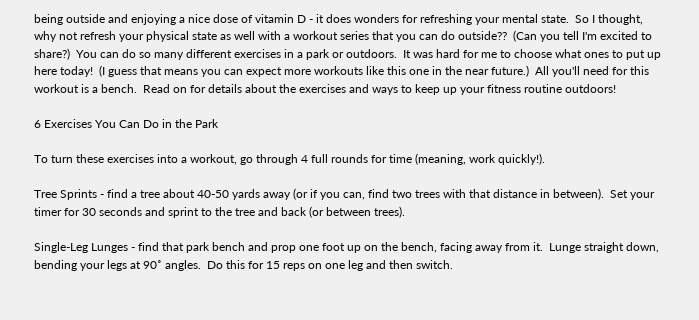being outside and enjoying a nice dose of vitamin D - it does wonders for refreshing your mental state.  So I thought, why not refresh your physical state as well with a workout series that you can do outside??  (Can you tell I'm excited to share?)  You can do so many different exercises in a park or outdoors.  It was hard for me to choose what ones to put up here today!  (I guess that means you can expect more workouts like this one in the near future.)  All you'll need for this workout is a bench.  Read on for details about the exercises and ways to keep up your fitness routine outdoors!

6 Exercises You Can Do in the Park

To turn these exercises into a workout, go through 4 full rounds for time (meaning, work quickly!).

Tree Sprints - find a tree about 40-50 yards away (or if you can, find two trees with that distance in between).  Set your timer for 30 seconds and sprint to the tree and back (or between trees).

Single-Leg Lunges - find that park bench and prop one foot up on the bench, facing away from it.  Lunge straight down, bending your legs at 90˚ angles.  Do this for 15 reps on one leg and then switch.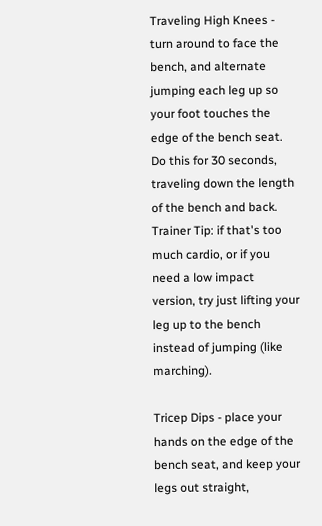Traveling High Knees - turn around to face the bench, and alternate jumping each leg up so your foot touches the edge of the bench seat.  Do this for 30 seconds, traveling down the length of the bench and back. Trainer Tip: if that's too much cardio, or if you need a low impact version, try just lifting your leg up to the bench instead of jumping (like marching).

Tricep Dips - place your hands on the edge of the bench seat, and keep your legs out straight,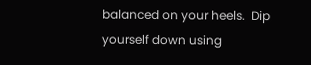balanced on your heels.  Dip yourself down using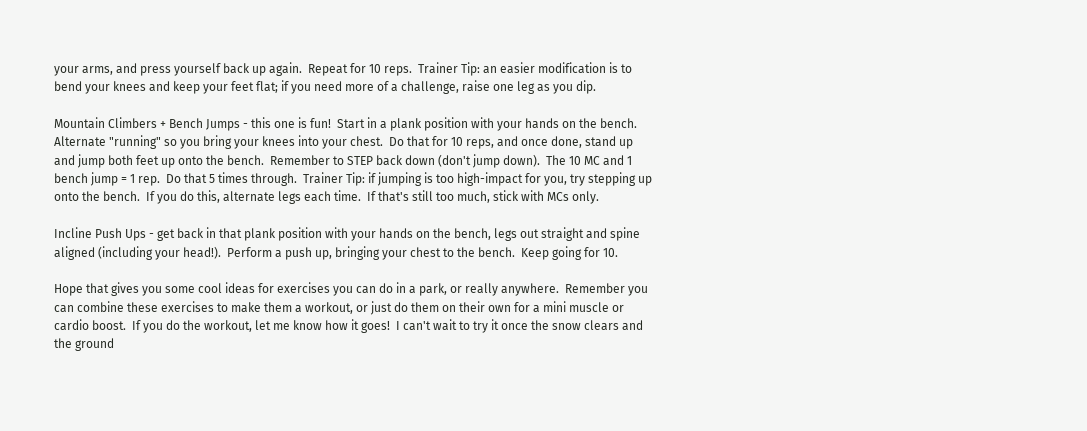your arms, and press yourself back up again.  Repeat for 10 reps.  Trainer Tip: an easier modification is to bend your knees and keep your feet flat; if you need more of a challenge, raise one leg as you dip.

Mountain Climbers + Bench Jumps - this one is fun!  Start in a plank position with your hands on the bench.  Alternate "running" so you bring your knees into your chest.  Do that for 10 reps, and once done, stand up and jump both feet up onto the bench.  Remember to STEP back down (don't jump down).  The 10 MC and 1 bench jump = 1 rep.  Do that 5 times through.  Trainer Tip: if jumping is too high-impact for you, try stepping up onto the bench.  If you do this, alternate legs each time.  If that's still too much, stick with MCs only.

Incline Push Ups - get back in that plank position with your hands on the bench, legs out straight and spine aligned (including your head!).  Perform a push up, bringing your chest to the bench.  Keep going for 10.

Hope that gives you some cool ideas for exercises you can do in a park, or really anywhere.  Remember you can combine these exercises to make them a workout, or just do them on their own for a mini muscle or cardio boost.  If you do the workout, let me know how it goes!  I can't wait to try it once the snow clears and the ground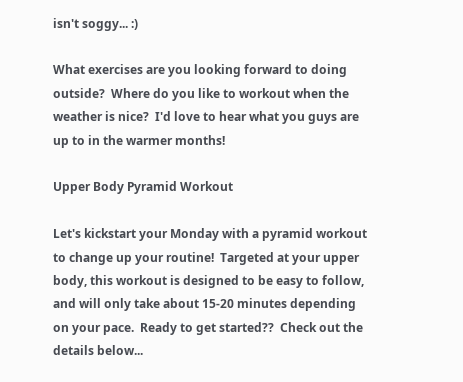isn't soggy... :)

What exercises are you looking forward to doing outside?  Where do you like to workout when the weather is nice?  I'd love to hear what you guys are up to in the warmer months!

Upper Body Pyramid Workout

Let's kickstart your Monday with a pyramid workout to change up your routine!  Targeted at your upper body, this workout is designed to be easy to follow, and will only take about 15-20 minutes depending on your pace.  Ready to get started??  Check out the details below...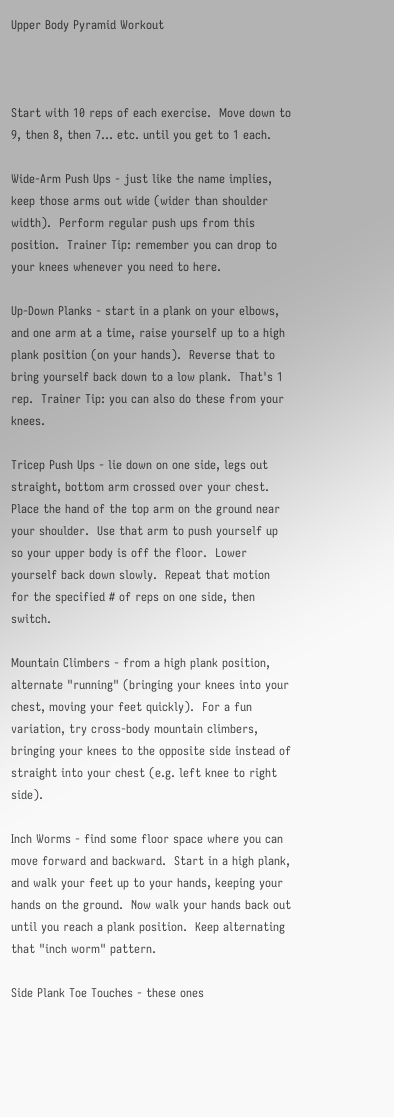Upper Body Pyramid Workout



Start with 10 reps of each exercise.  Move down to 9, then 8, then 7... etc. until you get to 1 each.

Wide-Arm Push Ups - just like the name implies, keep those arms out wide (wider than shoulder width).  Perform regular push ups from this position.  Trainer Tip: remember you can drop to your knees whenever you need to here.

Up-Down Planks - start in a plank on your elbows, and one arm at a time, raise yourself up to a high plank position (on your hands).  Reverse that to bring yourself back down to a low plank.  That's 1 rep.  Trainer Tip: you can also do these from your knees.

Tricep Push Ups - lie down on one side, legs out straight, bottom arm crossed over your chest.  Place the hand of the top arm on the ground near your shoulder.  Use that arm to push yourself up so your upper body is off the floor.  Lower yourself back down slowly.  Repeat that motion for the specified # of reps on one side, then switch.

Mountain Climbers - from a high plank position, alternate "running" (bringing your knees into your chest, moving your feet quickly).  For a fun variation, try cross-body mountain climbers, bringing your knees to the opposite side instead of straight into your chest (e.g. left knee to right side).

Inch Worms - find some floor space where you can move forward and backward.  Start in a high plank, and walk your feet up to your hands, keeping your hands on the ground.  Now walk your hands back out until you reach a plank position.  Keep alternating that "inch worm" pattern.

Side Plank Toe Touches - these ones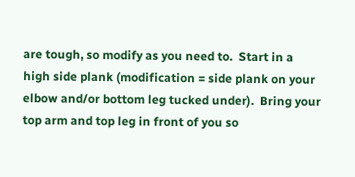are tough, so modify as you need to.  Start in a high side plank (modification = side plank on your elbow and/or bottom leg tucked under).  Bring your top arm and top leg in front of you so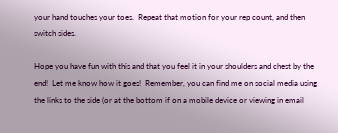your hand touches your toes.  Repeat that motion for your rep count, and then switch sides.

Hope you have fun with this and that you feel it in your shoulders and chest by the end!  Let me know how it goes!  Remember, you can find me on social media using the links to the side (or at the bottom if on a mobile device or viewing in email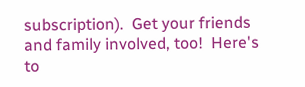subscription).  Get your friends and family involved, too!  Here's to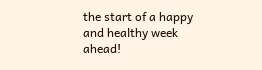the start of a happy and healthy week ahead!